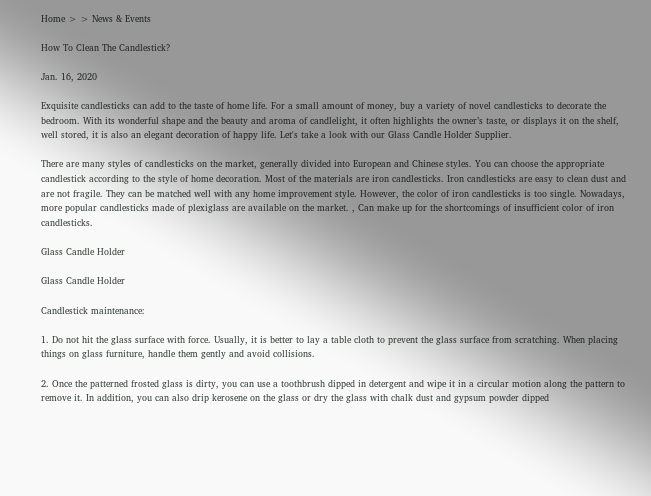Home > > News & Events

How To Clean The Candlestick?

Jan. 16, 2020

Exquisite candlesticks can add to the taste of home life. For a small amount of money, buy a variety of novel candlesticks to decorate the bedroom. With its wonderful shape and the beauty and aroma of candlelight, it often highlights the owner’s taste, or displays it on the shelf, well stored, it is also an elegant decoration of happy life. Let's take a look with our Glass Candle Holder Supplier.

There are many styles of candlesticks on the market, generally divided into European and Chinese styles. You can choose the appropriate candlestick according to the style of home decoration. Most of the materials are iron candlesticks. Iron candlesticks are easy to clean dust and are not fragile. They can be matched well with any home improvement style. However, the color of iron candlesticks is too single. Nowadays, more popular candlesticks made of plexiglass are available on the market. , Can make up for the shortcomings of insufficient color of iron candlesticks.

Glass Candle Holder

Glass Candle Holder

Candlestick maintenance:

1. Do not hit the glass surface with force. Usually, it is better to lay a table cloth to prevent the glass surface from scratching. When placing things on glass furniture, handle them gently and avoid collisions.

2. Once the patterned frosted glass is dirty, you can use a toothbrush dipped in detergent and wipe it in a circular motion along the pattern to remove it. In addition, you can also drip kerosene on the glass or dry the glass with chalk dust and gypsum powder dipped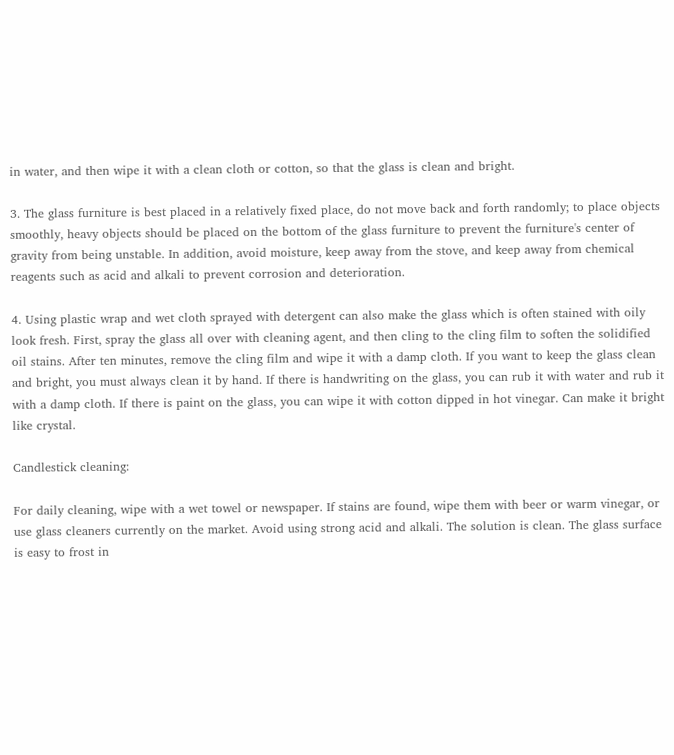in water, and then wipe it with a clean cloth or cotton, so that the glass is clean and bright.

3. The glass furniture is best placed in a relatively fixed place, do not move back and forth randomly; to place objects smoothly, heavy objects should be placed on the bottom of the glass furniture to prevent the furniture's center of gravity from being unstable. In addition, avoid moisture, keep away from the stove, and keep away from chemical reagents such as acid and alkali to prevent corrosion and deterioration.

4. Using plastic wrap and wet cloth sprayed with detergent can also make the glass which is often stained with oily look fresh. First, spray the glass all over with cleaning agent, and then cling to the cling film to soften the solidified oil stains. After ten minutes, remove the cling film and wipe it with a damp cloth. If you want to keep the glass clean and bright, you must always clean it by hand. If there is handwriting on the glass, you can rub it with water and rub it with a damp cloth. If there is paint on the glass, you can wipe it with cotton dipped in hot vinegar. Can make it bright like crystal.

Candlestick cleaning:

For daily cleaning, wipe with a wet towel or newspaper. If stains are found, wipe them with beer or warm vinegar, or use glass cleaners currently on the market. Avoid using strong acid and alkali. The solution is clean. The glass surface is easy to frost in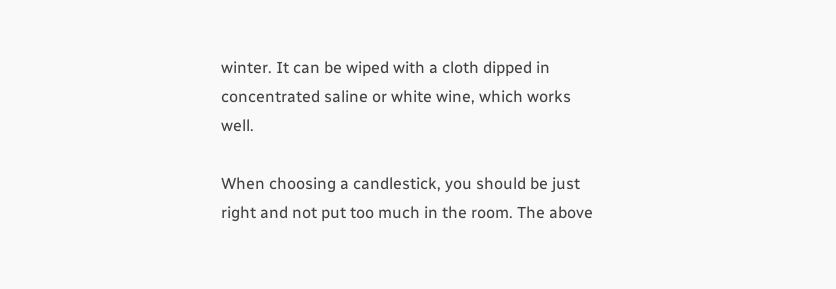winter. It can be wiped with a cloth dipped in concentrated saline or white wine, which works well.

When choosing a candlestick, you should be just right and not put too much in the room. The above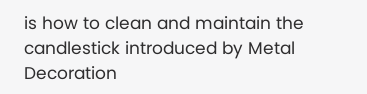is how to clean and maintain the candlestick introduced by Metal Decoration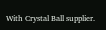With Crystal Ball supplier.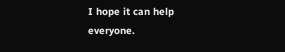I hope it can help everyone.